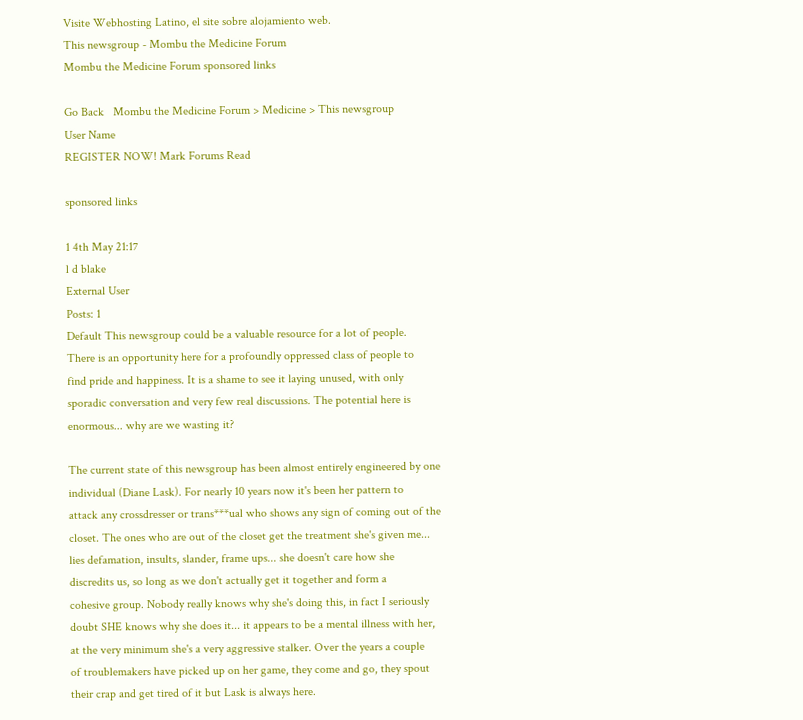Visite Webhosting Latino, el site sobre alojamiento web.
This newsgroup - Mombu the Medicine Forum
Mombu the Medicine Forum sponsored links

Go Back   Mombu the Medicine Forum > Medicine > This newsgroup
User Name
REGISTER NOW! Mark Forums Read

sponsored links

1 4th May 21:17
l d blake
External User
Posts: 1
Default This newsgroup could be a valuable resource for a lot of people.
There is an opportunity here for a profoundly oppressed class of people to
find pride and happiness. It is a shame to see it laying unused, with only
sporadic conversation and very few real discussions. The potential here is
enormous... why are we wasting it?

The current state of this newsgroup has been almost entirely engineered by one
individual (Diane Lask). For nearly 10 years now it's been her pattern to
attack any crossdresser or trans***ual who shows any sign of coming out of the
closet. The ones who are out of the closet get the treatment she's given me...
lies defamation, insults, slander, frame ups... she doesn't care how she
discredits us, so long as we don't actually get it together and form a
cohesive group. Nobody really knows why she's doing this, in fact I seriously
doubt SHE knows why she does it... it appears to be a mental illness with her,
at the very minimum she's a very aggressive stalker. Over the years a couple
of troublemakers have picked up on her game, they come and go, they spout
their crap and get tired of it but Lask is always here.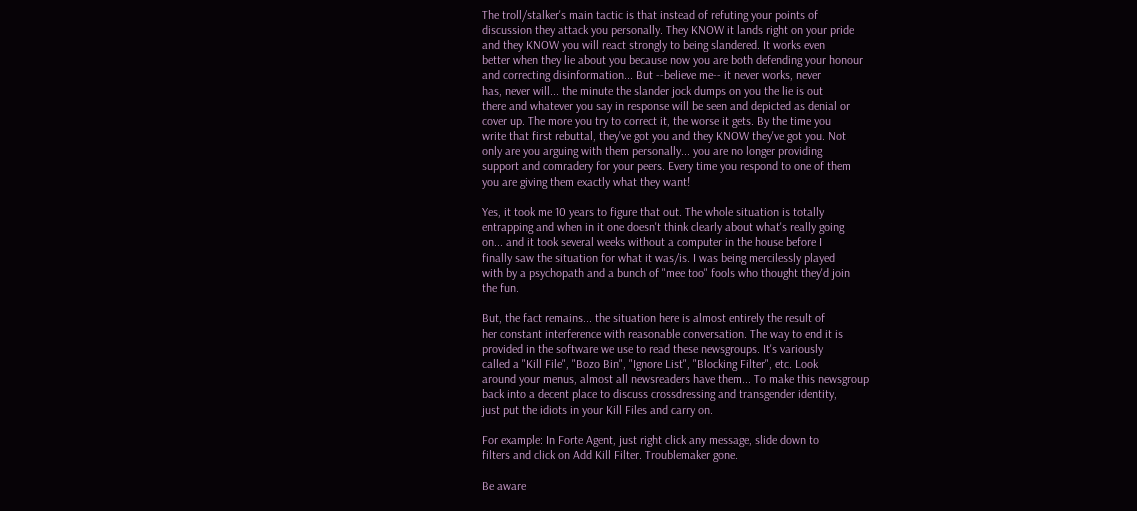The troll/stalker's main tactic is that instead of refuting your points of
discussion they attack you personally. They KNOW it lands right on your pride
and they KNOW you will react strongly to being slandered. It works even
better when they lie about you because now you are both defending your honour
and correcting disinformation... But --believe me-- it never works, never
has, never will... the minute the slander jock dumps on you the lie is out
there and whatever you say in response will be seen and depicted as denial or
cover up. The more you try to correct it, the worse it gets. By the time you
write that first rebuttal, they've got you and they KNOW they've got you. Not
only are you arguing with them personally... you are no longer providing
support and comradery for your peers. Every time you respond to one of them
you are giving them exactly what they want!

Yes, it took me 10 years to figure that out. The whole situation is totally
entrapping and when in it one doesn't think clearly about what's really going
on... and it took several weeks without a computer in the house before I
finally saw the situation for what it was/is. I was being mercilessly played
with by a psychopath and a bunch of "mee too" fools who thought they'd join
the fun.

But, the fact remains... the situation here is almost entirely the result of
her constant interference with reasonable conversation. The way to end it is
provided in the software we use to read these newsgroups. It's variously
called a "Kill File", "Bozo Bin", "Ignore List", "Blocking Filter", etc. Look
around your menus, almost all newsreaders have them... To make this newsgroup
back into a decent place to discuss crossdressing and transgender identity,
just put the idiots in your Kill Files and carry on.

For example: In Forte Agent, just right click any message, slide down to
filters and click on Add Kill Filter. Troublemaker gone.

Be aware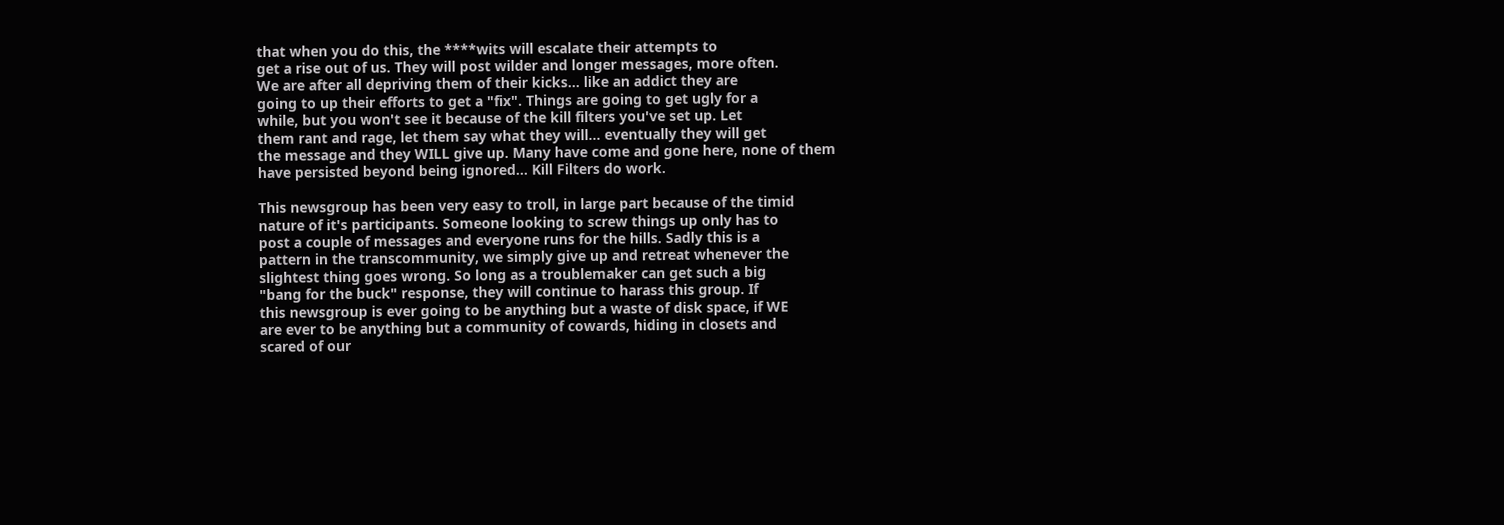that when you do this, the ****wits will escalate their attempts to
get a rise out of us. They will post wilder and longer messages, more often.
We are after all depriving them of their kicks... like an addict they are
going to up their efforts to get a "fix". Things are going to get ugly for a
while, but you won't see it because of the kill filters you've set up. Let
them rant and rage, let them say what they will... eventually they will get
the message and they WILL give up. Many have come and gone here, none of them
have persisted beyond being ignored... Kill Filters do work.

This newsgroup has been very easy to troll, in large part because of the timid
nature of it's participants. Someone looking to screw things up only has to
post a couple of messages and everyone runs for the hills. Sadly this is a
pattern in the transcommunity, we simply give up and retreat whenever the
slightest thing goes wrong. So long as a troublemaker can get such a big
"bang for the buck" response, they will continue to harass this group. If
this newsgroup is ever going to be anything but a waste of disk space, if WE
are ever to be anything but a community of cowards, hiding in closets and
scared of our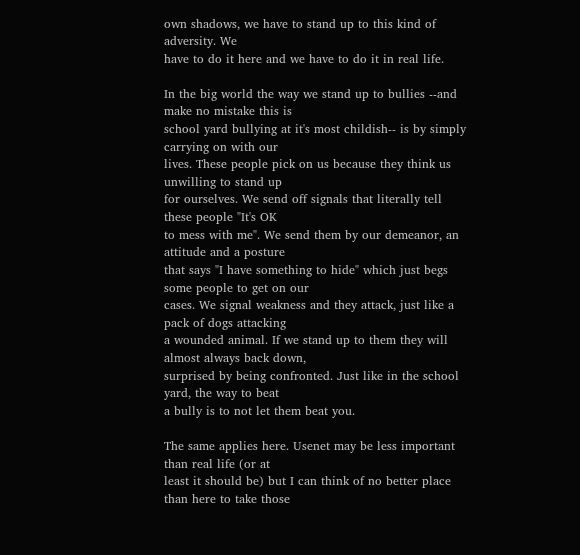own shadows, we have to stand up to this kind of adversity. We
have to do it here and we have to do it in real life.

In the big world the way we stand up to bullies --and make no mistake this is
school yard bullying at it's most childish-- is by simply carrying on with our
lives. These people pick on us because they think us unwilling to stand up
for ourselves. We send off signals that literally tell these people "It's OK
to mess with me". We send them by our demeanor, an attitude and a posture
that says "I have something to hide" which just begs some people to get on our
cases. We signal weakness and they attack, just like a pack of dogs attacking
a wounded animal. If we stand up to them they will almost always back down,
surprised by being confronted. Just like in the school yard, the way to beat
a bully is to not let them beat you.

The same applies here. Usenet may be less important than real life (or at
least it should be) but I can think of no better place than here to take those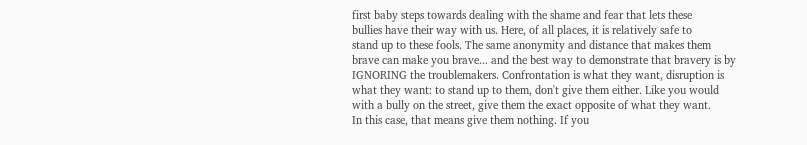first baby steps towards dealing with the shame and fear that lets these
bullies have their way with us. Here, of all places, it is relatively safe to
stand up to these fools. The same anonymity and distance that makes them
brave can make you brave... and the best way to demonstrate that bravery is by
IGNORING the troublemakers. Confrontation is what they want, disruption is
what they want: to stand up to them, don't give them either. Like you would
with a bully on the street, give them the exact opposite of what they want.
In this case, that means give them nothing. If you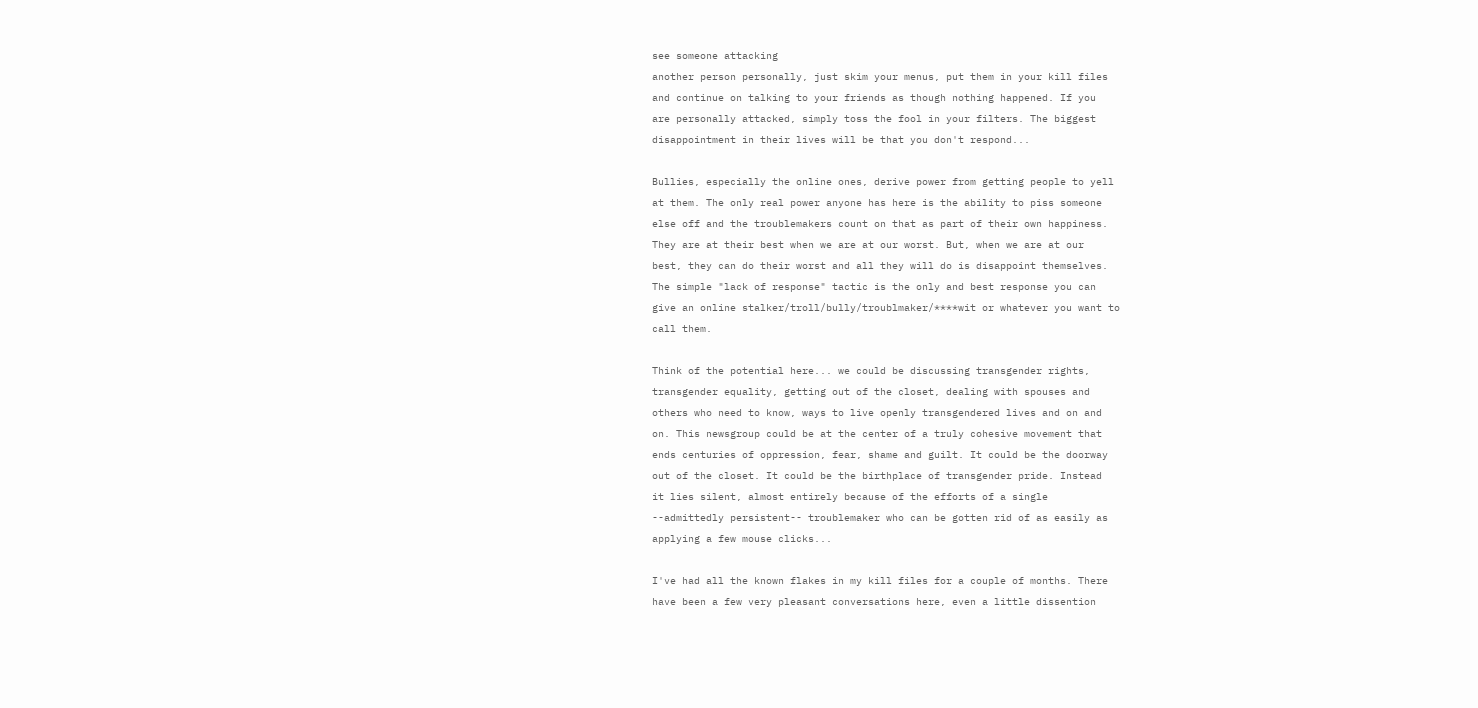see someone attacking
another person personally, just skim your menus, put them in your kill files
and continue on talking to your friends as though nothing happened. If you
are personally attacked, simply toss the fool in your filters. The biggest
disappointment in their lives will be that you don't respond...

Bullies, especially the online ones, derive power from getting people to yell
at them. The only real power anyone has here is the ability to piss someone
else off and the troublemakers count on that as part of their own happiness.
They are at their best when we are at our worst. But, when we are at our
best, they can do their worst and all they will do is disappoint themselves.
The simple "lack of response" tactic is the only and best response you can
give an online stalker/troll/bully/troublmaker/****wit or whatever you want to
call them.

Think of the potential here... we could be discussing transgender rights,
transgender equality, getting out of the closet, dealing with spouses and
others who need to know, ways to live openly transgendered lives and on and
on. This newsgroup could be at the center of a truly cohesive movement that
ends centuries of oppression, fear, shame and guilt. It could be the doorway
out of the closet. It could be the birthplace of transgender pride. Instead
it lies silent, almost entirely because of the efforts of a single
--admittedly persistent-- troublemaker who can be gotten rid of as easily as
applying a few mouse clicks...

I've had all the known flakes in my kill files for a couple of months. There
have been a few very pleasant conversations here, even a little dissention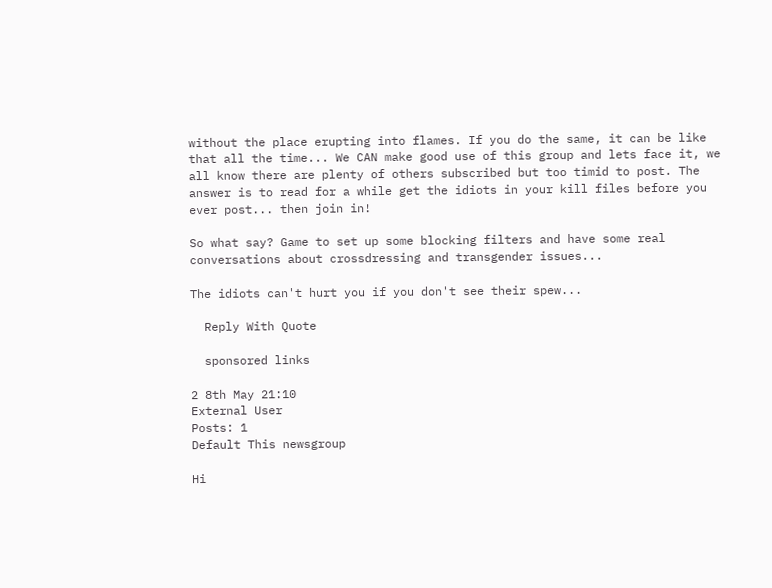without the place erupting into flames. If you do the same, it can be like
that all the time... We CAN make good use of this group and lets face it, we
all know there are plenty of others subscribed but too timid to post. The
answer is to read for a while get the idiots in your kill files before you
ever post... then join in!

So what say? Game to set up some blocking filters and have some real
conversations about crossdressing and transgender issues...

The idiots can't hurt you if you don't see their spew...

  Reply With Quote

  sponsored links

2 8th May 21:10
External User
Posts: 1
Default This newsgroup

Hi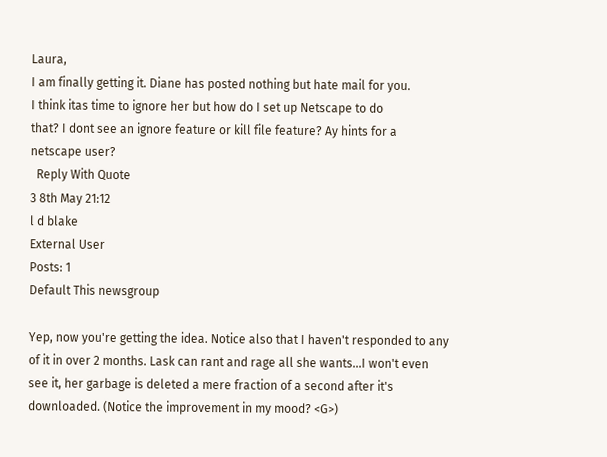Laura,
I am finally getting it. Diane has posted nothing but hate mail for you.
I think itas time to ignore her but how do I set up Netscape to do
that? I dont see an ignore feature or kill file feature? Ay hints for a
netscape user?
  Reply With Quote
3 8th May 21:12
l d blake
External User
Posts: 1
Default This newsgroup

Yep, now you're getting the idea. Notice also that I haven't responded to any
of it in over 2 months. Lask can rant and rage all she wants...I won't even
see it, her garbage is deleted a mere fraction of a second after it's
downloaded. (Notice the improvement in my mood? <G>)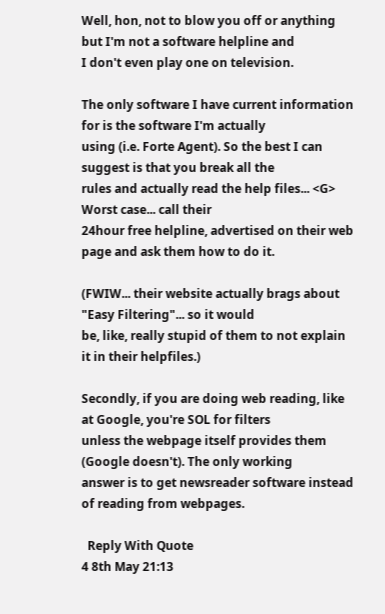Well, hon, not to blow you off or anything but I'm not a software helpline and
I don't even play one on television.

The only software I have current information for is the software I'm actually
using (i.e. Forte Agent). So the best I can suggest is that you break all the
rules and actually read the help files... <G> Worst case... call their
24hour free helpline, advertised on their web page and ask them how to do it.

(FWIW... their website actually brags about "Easy Filtering"... so it would
be, like, really stupid of them to not explain it in their helpfiles.)

Secondly, if you are doing web reading, like at Google, you're SOL for filters
unless the webpage itself provides them (Google doesn't). The only working
answer is to get newsreader software instead of reading from webpages.

  Reply With Quote
4 8th May 21:13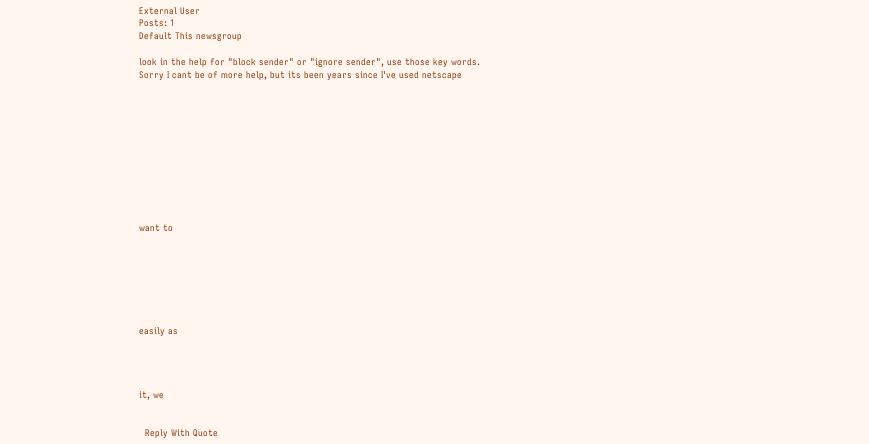External User
Posts: 1
Default This newsgroup

look in the help for "block sender" or "ignore sender", use those key words.
Sorry I cant be of more help, but its been years since I've used netscape











want to







easily as




it, we


  Reply With Quote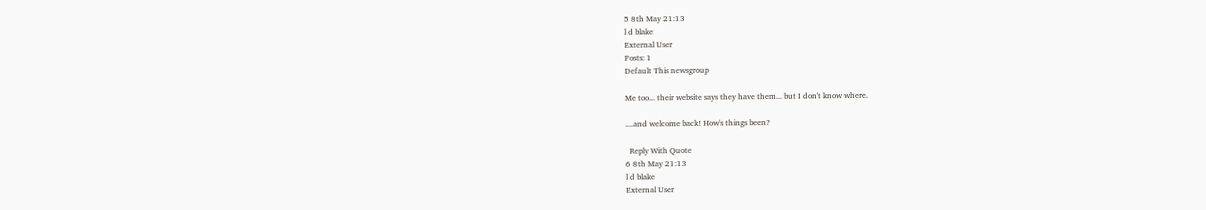5 8th May 21:13
l d blake
External User
Posts: 1
Default This newsgroup

Me too... their website says they have them... but I don't know where.

....and welcome back! How's things been?

  Reply With Quote
6 8th May 21:13
l d blake
External User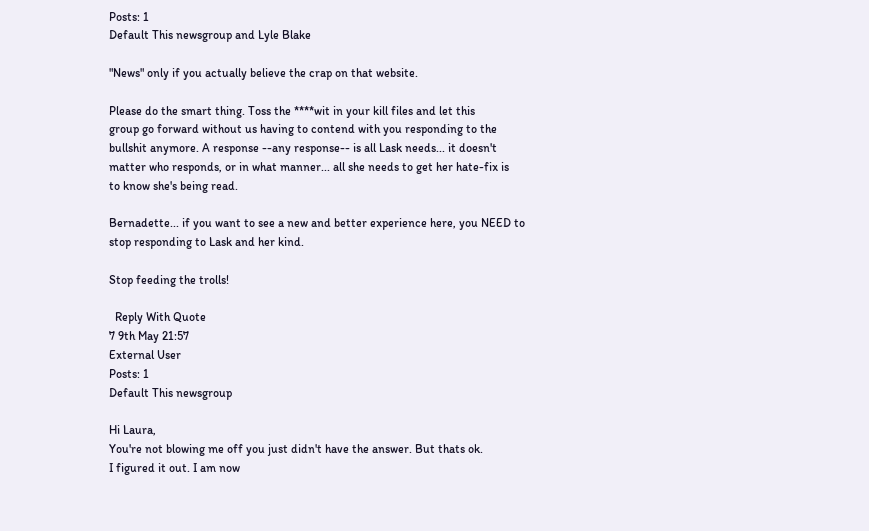Posts: 1
Default This newsgroup and Lyle Blake

"News" only if you actually believe the crap on that website.

Please do the smart thing. Toss the ****wit in your kill files and let this
group go forward without us having to contend with you responding to the
bullshit anymore. A response --any response-- is all Lask needs... it doesn't
matter who responds, or in what manner... all she needs to get her hate-fix is
to know she's being read.

Bernadette... if you want to see a new and better experience here, you NEED to
stop responding to Lask and her kind.

Stop feeding the trolls!

  Reply With Quote
7 9th May 21:57
External User
Posts: 1
Default This newsgroup

Hi Laura,
You're not blowing me off you just didn't have the answer. But thats ok.
I figured it out. I am now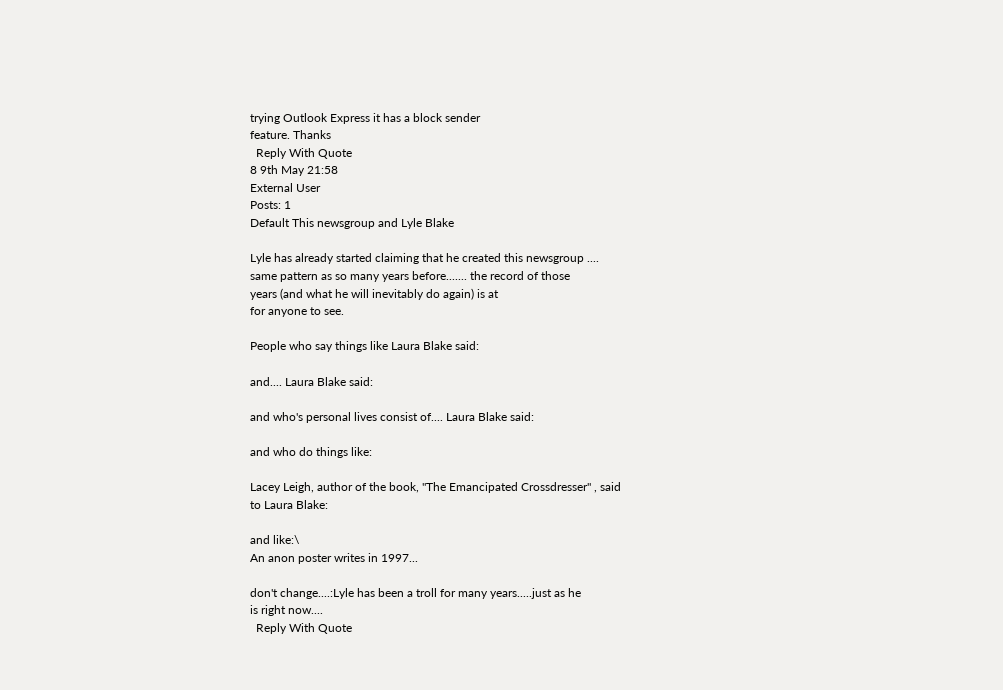trying Outlook Express it has a block sender
feature. Thanks
  Reply With Quote
8 9th May 21:58
External User
Posts: 1
Default This newsgroup and Lyle Blake

Lyle has already started claiming that he created this newsgroup ....
same pattern as so many years before....... the record of those
years (and what he will inevitably do again) is at
for anyone to see.

People who say things like Laura Blake said:

and.... Laura Blake said:

and who's personal lives consist of.... Laura Blake said:

and who do things like:

Lacey Leigh, author of the book, "The Emancipated Crossdresser" , said
to Laura Blake:

and like:\
An anon poster writes in 1997...

don't change....:Lyle has been a troll for many years.....just as he
is right now....
  Reply With Quote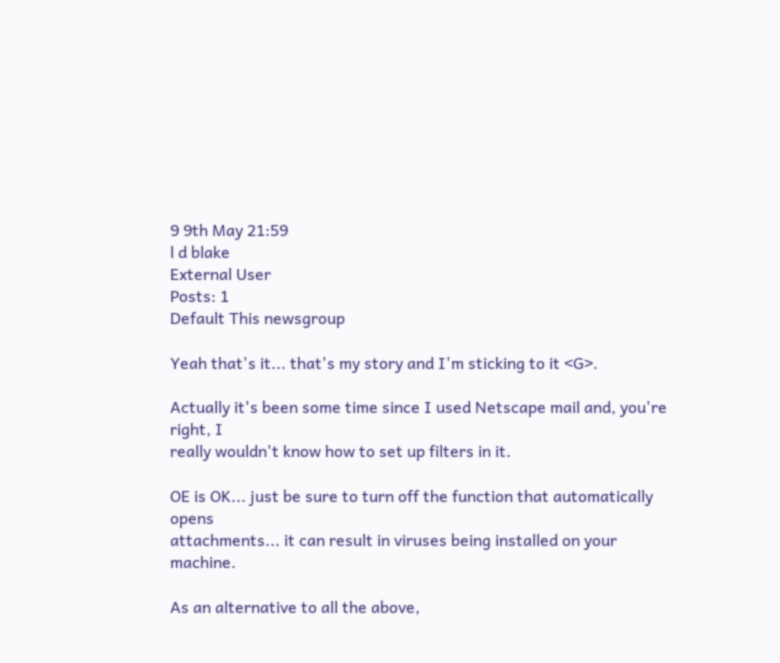9 9th May 21:59
l d blake
External User
Posts: 1
Default This newsgroup

Yeah that's it... that's my story and I'm sticking to it <G>.

Actually it's been some time since I used Netscape mail and, you're right, I
really wouldn't know how to set up filters in it.

OE is OK... just be sure to turn off the function that automatically opens
attachments... it can result in viruses being installed on your machine.

As an alternative to all the above,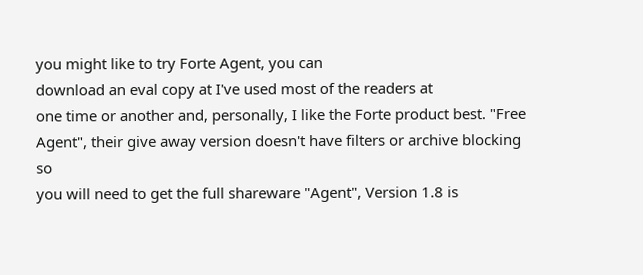you might like to try Forte Agent, you can
download an eval copy at I've used most of the readers at
one time or another and, personally, I like the Forte product best. "Free
Agent", their give away version doesn't have filters or archive blocking so
you will need to get the full shareware "Agent", Version 1.8 is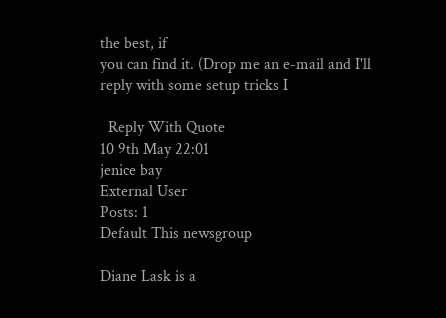the best, if
you can find it. (Drop me an e-mail and I'll reply with some setup tricks I

  Reply With Quote
10 9th May 22:01
jenice bay
External User
Posts: 1
Default This newsgroup

Diane Lask is a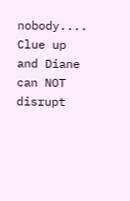nobody....
Clue up and Diane can NOT disrupt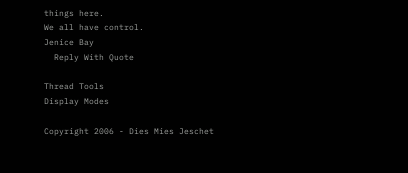things here.
We all have control.
Jenice Bay
  Reply With Quote

Thread Tools
Display Modes

Copyright 2006 - Dies Mies Jeschet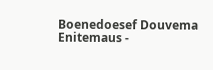Boenedoesef Douvema Enitemaus -